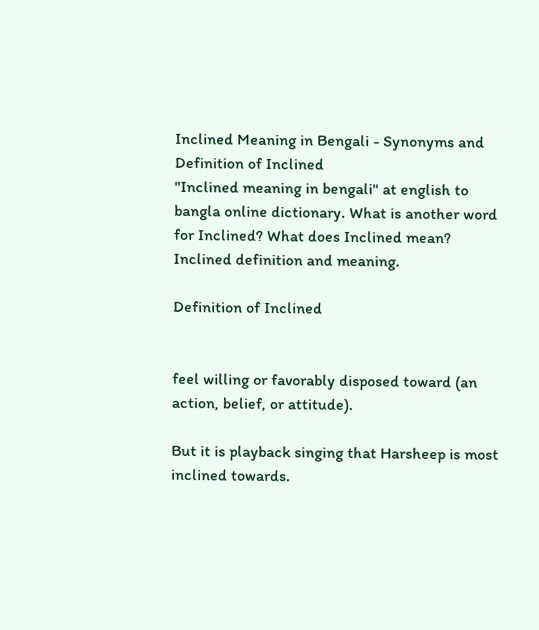Inclined Meaning in Bengali - Synonyms and Definition of Inclined
"Inclined meaning in bengali" at english to bangla online dictionary. What is another word for Inclined? What does Inclined mean? Inclined definition and meaning.

Definition of Inclined


feel willing or favorably disposed toward (an action, belief, or attitude).

But it is playback singing that Harsheep is most inclined towards.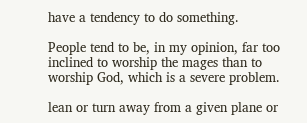have a tendency to do something.

People tend to be, in my opinion, far too inclined to worship the mages than to worship God, which is a severe problem.

lean or turn away from a given plane or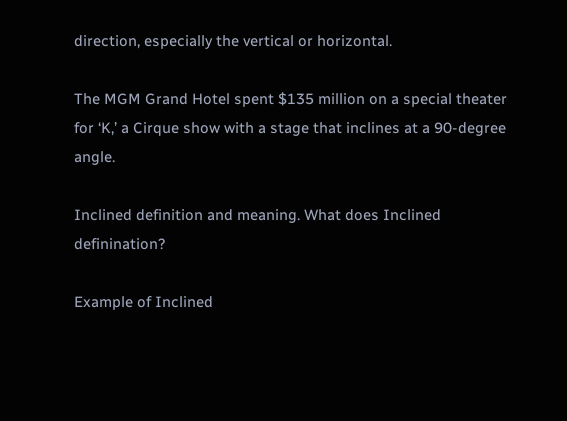direction, especially the vertical or horizontal.

The MGM Grand Hotel spent $135 million on a special theater for ‘K,’ a Cirque show with a stage that inclines at a 90-degree angle.

Inclined definition and meaning. What does Inclined definination?

Example of Inclined